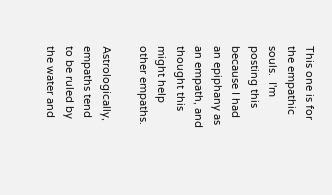This one is for the empathic souls.  I'm posting this because I had an epiphany as an empath, and thought this might help other empaths.

Astrologically, empaths tend to be ruled by the water and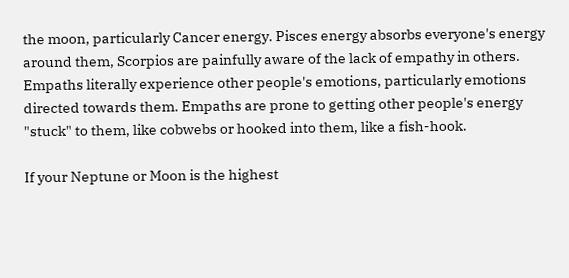the moon, particularly Cancer energy. Pisces energy absorbs everyone's energy around them, Scorpios are painfully aware of the lack of empathy in others.  Empaths literally experience other people's emotions, particularly emotions directed towards them. Empaths are prone to getting other people's energy "stuck" to them, like cobwebs or hooked into them, like a fish-hook.

If your Neptune or Moon is the highest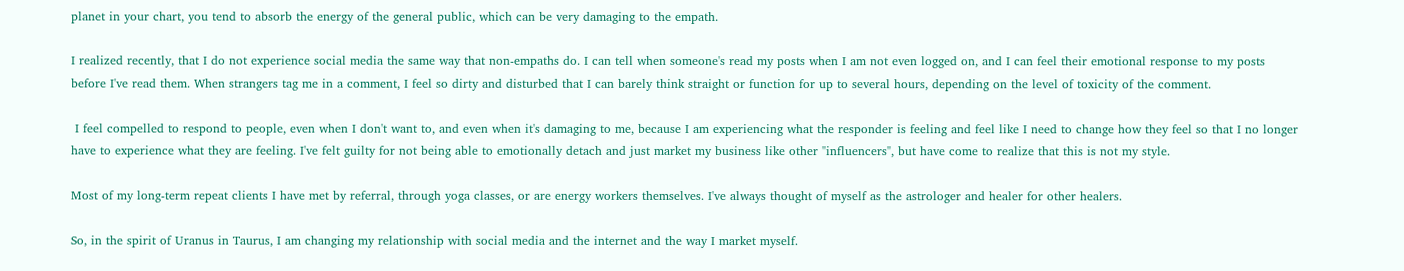planet in your chart, you tend to absorb the energy of the general public, which can be very damaging to the empath.

I realized recently, that I do not experience social media the same way that non-empaths do. I can tell when someone's read my posts when I am not even logged on, and I can feel their emotional response to my posts before I've read them. When strangers tag me in a comment, I feel so dirty and disturbed that I can barely think straight or function for up to several hours, depending on the level of toxicity of the comment.

 I feel compelled to respond to people, even when I don't want to, and even when it's damaging to me, because I am experiencing what the responder is feeling and feel like I need to change how they feel so that I no longer have to experience what they are feeling. I've felt guilty for not being able to emotionally detach and just market my business like other "influencers", but have come to realize that this is not my style.

Most of my long-term repeat clients I have met by referral, through yoga classes, or are energy workers themselves. I've always thought of myself as the astrologer and healer for other healers.

So, in the spirit of Uranus in Taurus, I am changing my relationship with social media and the internet and the way I market myself.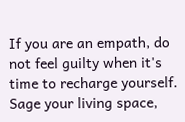If you are an empath, do not feel guilty when it's time to recharge yourself. Sage your living space,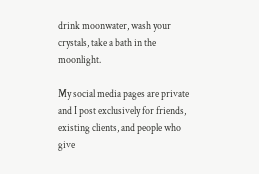drink moonwater, wash your crystals, take a bath in the moonlight.

My social media pages are private and I post exclusively for friends, existing clients, and people who give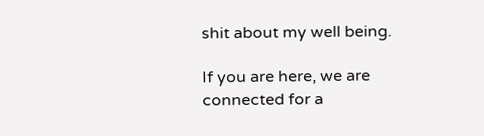shit about my well being.

If you are here, we are connected for a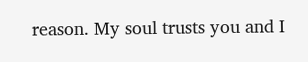reason. My soul trusts you and I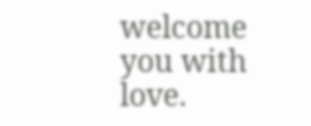welcome you with love.